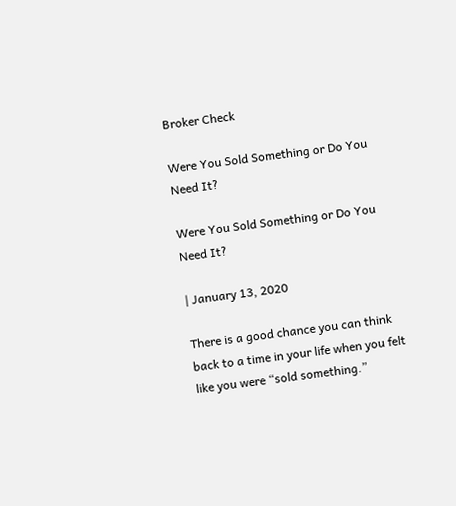Broker Check

Were You Sold Something or Do You Need It?

Were You Sold Something or Do You Need It?

| January 13, 2020

There is a good chance you can think back to a time in your life when you felt like you were “sold something.”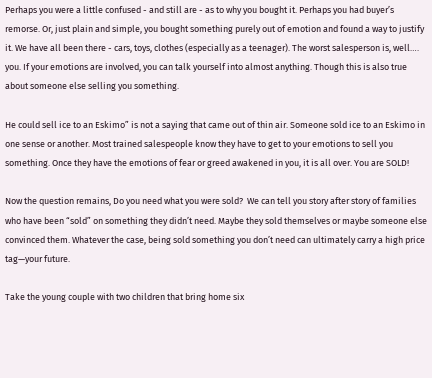Perhaps you were a little confused - and still are - as to why you bought it. Perhaps you had buyer’s remorse. Or, just plain and simple, you bought something purely out of emotion and found a way to justify it. We have all been there - cars, toys, clothes (especially as a teenager). The worst salesperson is, well…. you. If your emotions are involved, you can talk yourself into almost anything. Though this is also true about someone else selling you something.

He could sell ice to an Eskimo” is not a saying that came out of thin air. Someone sold ice to an Eskimo in one sense or another. Most trained salespeople know they have to get to your emotions to sell you something. Once they have the emotions of fear or greed awakened in you, it is all over. You are SOLD!

Now the question remains, Do you need what you were sold?  We can tell you story after story of families who have been “sold” on something they didn’t need. Maybe they sold themselves or maybe someone else convinced them. Whatever the case, being sold something you don’t need can ultimately carry a high price tag—your future.

Take the young couple with two children that bring home six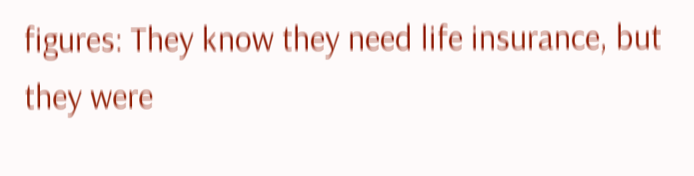figures: They know they need life insurance, but they were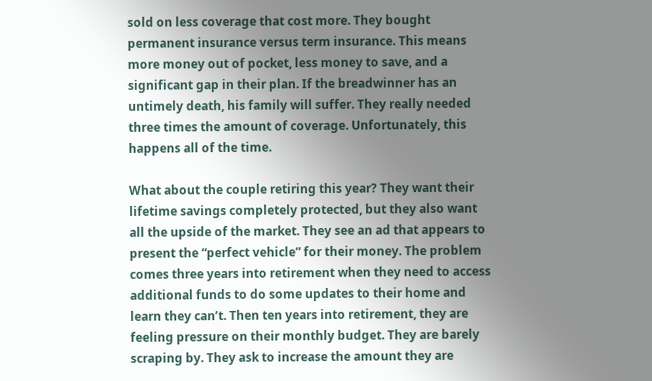sold on less coverage that cost more. They bought permanent insurance versus term insurance. This means more money out of pocket, less money to save, and a significant gap in their plan. If the breadwinner has an untimely death, his family will suffer. They really needed three times the amount of coverage. Unfortunately, this happens all of the time.

What about the couple retiring this year? They want their lifetime savings completely protected, but they also want all the upside of the market. They see an ad that appears to present the “perfect vehicle” for their money. The problem comes three years into retirement when they need to access additional funds to do some updates to their home and learn they can’t. Then ten years into retirement, they are feeling pressure on their monthly budget. They are barely scraping by. They ask to increase the amount they are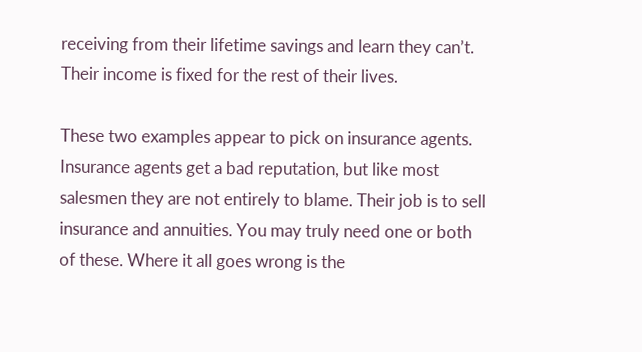receiving from their lifetime savings and learn they can’t. Their income is fixed for the rest of their lives.

These two examples appear to pick on insurance agents. Insurance agents get a bad reputation, but like most salesmen they are not entirely to blame. Their job is to sell insurance and annuities. You may truly need one or both of these. Where it all goes wrong is the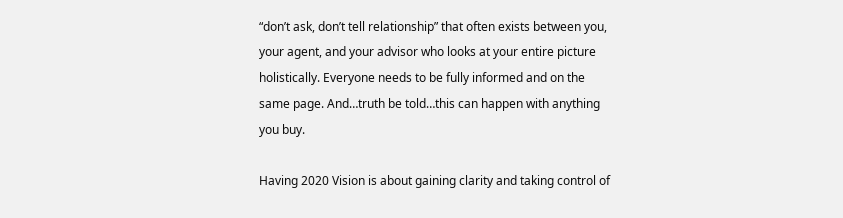“don’t ask, don’t tell relationship” that often exists between you, your agent, and your advisor who looks at your entire picture holistically. Everyone needs to be fully informed and on the same page. And…truth be told…this can happen with anything you buy.

Having 2020 Vision is about gaining clarity and taking control of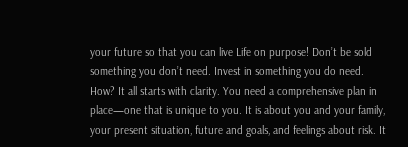your future so that you can live Life on purpose! Don’t be sold something you don’t need. Invest in something you do need. How? It all starts with clarity. You need a comprehensive plan in place—one that is unique to you. It is about you and your family, your present situation, future and goals, and feelings about risk. It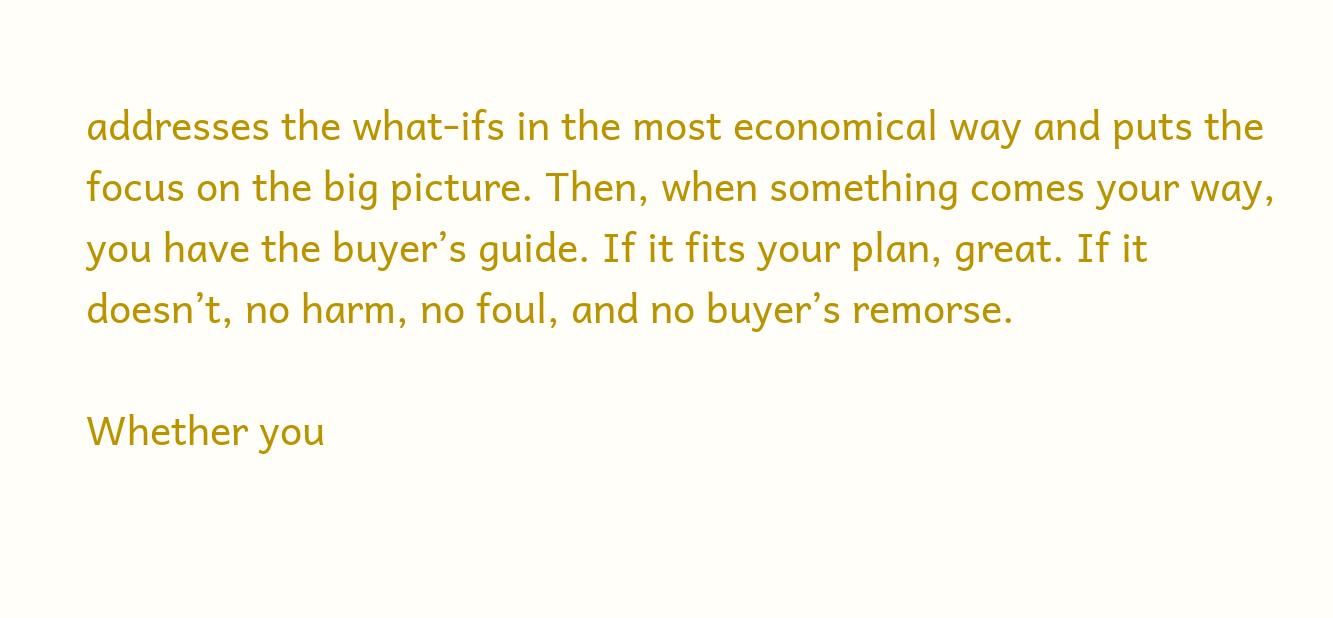addresses the what-ifs in the most economical way and puts the focus on the big picture. Then, when something comes your way, you have the buyer’s guide. If it fits your plan, great. If it doesn’t, no harm, no foul, and no buyer’s remorse.

Whether you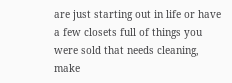are just starting out in life or have a few closets full of things you were sold that needs cleaning, make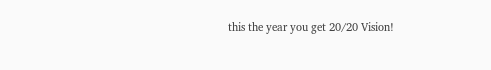this the year you get 20/20 Vision!